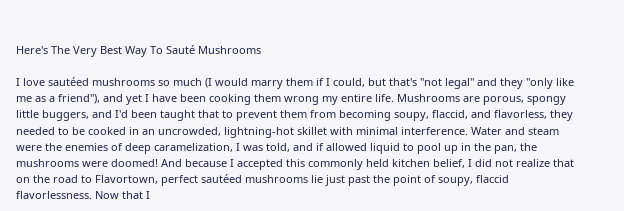Here's The Very Best Way To Sauté Mushrooms

I love sautéed mushrooms so much (I would marry them if I could, but that's "not legal" and they "only like me as a friend"), and yet I have been cooking them wrong my entire life. Mushrooms are porous, spongy little buggers, and I'd been taught that to prevent them from becoming soupy, flaccid, and flavorless, they needed to be cooked in an uncrowded, lightning-hot skillet with minimal interference. Water and steam were the enemies of deep caramelization, I was told, and if allowed liquid to pool up in the pan, the mushrooms were doomed! And because I accepted this commonly held kitchen belief, I did not realize that on the road to Flavortown, perfect sautéed mushrooms lie just past the point of soupy, flaccid flavorlessness. Now that I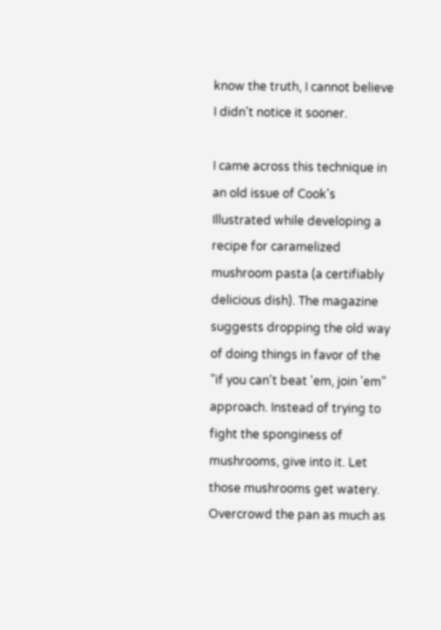know the truth, I cannot believe I didn't notice it sooner.

I came across this technique in an old issue of Cook's Illustrated while developing a recipe for caramelized mushroom pasta (a certifiably delicious dish). The magazine suggests dropping the old way of doing things in favor of the "if you can't beat 'em, join 'em" approach. Instead of trying to fight the sponginess of mushrooms, give into it. Let those mushrooms get watery. Overcrowd the pan as much as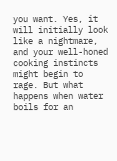you want. Yes, it will initially look like a nightmare, and your well-honed cooking instincts might begin to rage. But what happens when water boils for an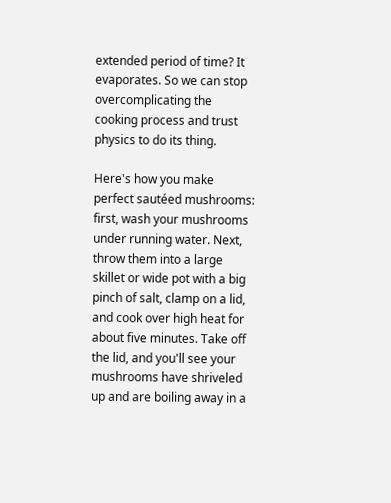extended period of time? It evaporates. So we can stop overcomplicating the cooking process and trust physics to do its thing.

Here's how you make perfect sautéed mushrooms: first, wash your mushrooms under running water. Next, throw them into a large skillet or wide pot with a big pinch of salt, clamp on a lid, and cook over high heat for about five minutes. Take off the lid, and you'll see your mushrooms have shriveled up and are boiling away in a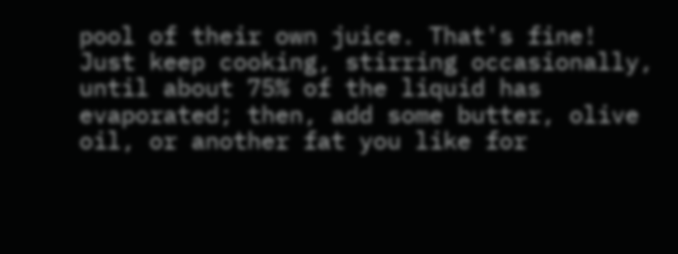pool of their own juice. That's fine! Just keep cooking, stirring occasionally, until about 75% of the liquid has evaporated; then, add some butter, olive oil, or another fat you like for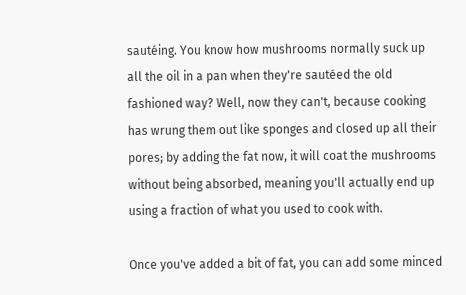sautéing. You know how mushrooms normally suck up all the oil in a pan when they're sautéed the old fashioned way? Well, now they can't, because cooking has wrung them out like sponges and closed up all their pores; by adding the fat now, it will coat the mushrooms without being absorbed, meaning you'll actually end up using a fraction of what you used to cook with.

Once you've added a bit of fat, you can add some minced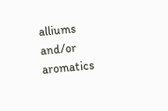alliums and/or aromatics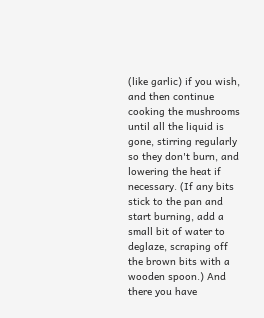(like garlic) if you wish, and then continue cooking the mushrooms until all the liquid is gone, stirring regularly so they don't burn, and lowering the heat if necessary. (If any bits stick to the pan and start burning, add a small bit of water to deglaze, scraping off the brown bits with a wooden spoon.) And there you have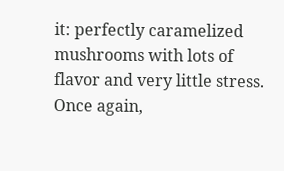it: perfectly caramelized mushrooms with lots of flavor and very little stress. Once again,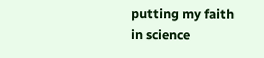putting my faith in science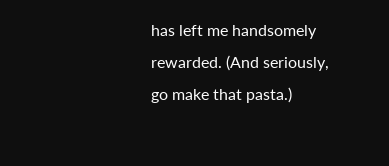has left me handsomely rewarded. (And seriously, go make that pasta.)